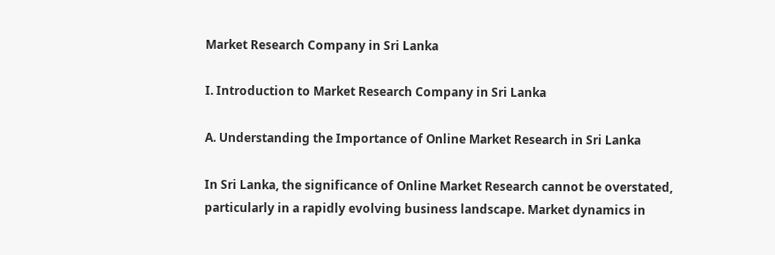Market Research Company in Sri Lanka

I. Introduction to Market Research Company in Sri Lanka

A. Understanding the Importance of Online Market Research in Sri Lanka

In Sri Lanka, the significance of Online Market Research cannot be overstated, particularly in a rapidly evolving business landscape. Market dynamics in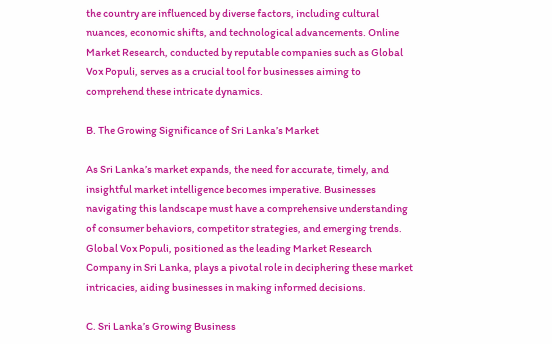the country are influenced by diverse factors, including cultural nuances, economic shifts, and technological advancements. Online Market Research, conducted by reputable companies such as Global Vox Populi, serves as a crucial tool for businesses aiming to comprehend these intricate dynamics.

B. The Growing Significance of Sri Lanka’s Market

As Sri Lanka’s market expands, the need for accurate, timely, and insightful market intelligence becomes imperative. Businesses navigating this landscape must have a comprehensive understanding of consumer behaviors, competitor strategies, and emerging trends. Global Vox Populi, positioned as the leading Market Research Company in Sri Lanka, plays a pivotal role in deciphering these market intricacies, aiding businesses in making informed decisions.

C. Sri Lanka’s Growing Business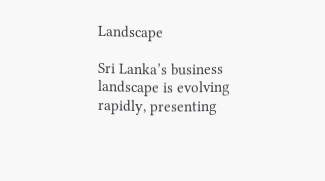Landscape

Sri Lanka’s business landscape is evolving rapidly, presenting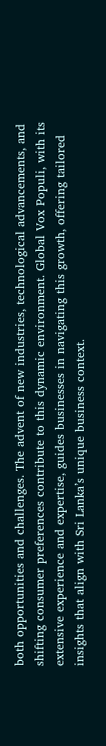both opportunities and challenges. The advent of new industries, technological advancements, and shifting consumer preferences contribute to this dynamic environment. Global Vox Populi, with its extensive experience and expertise, guides businesses in navigating this growth, offering tailored insights that align with Sri Lanka’s unique business context.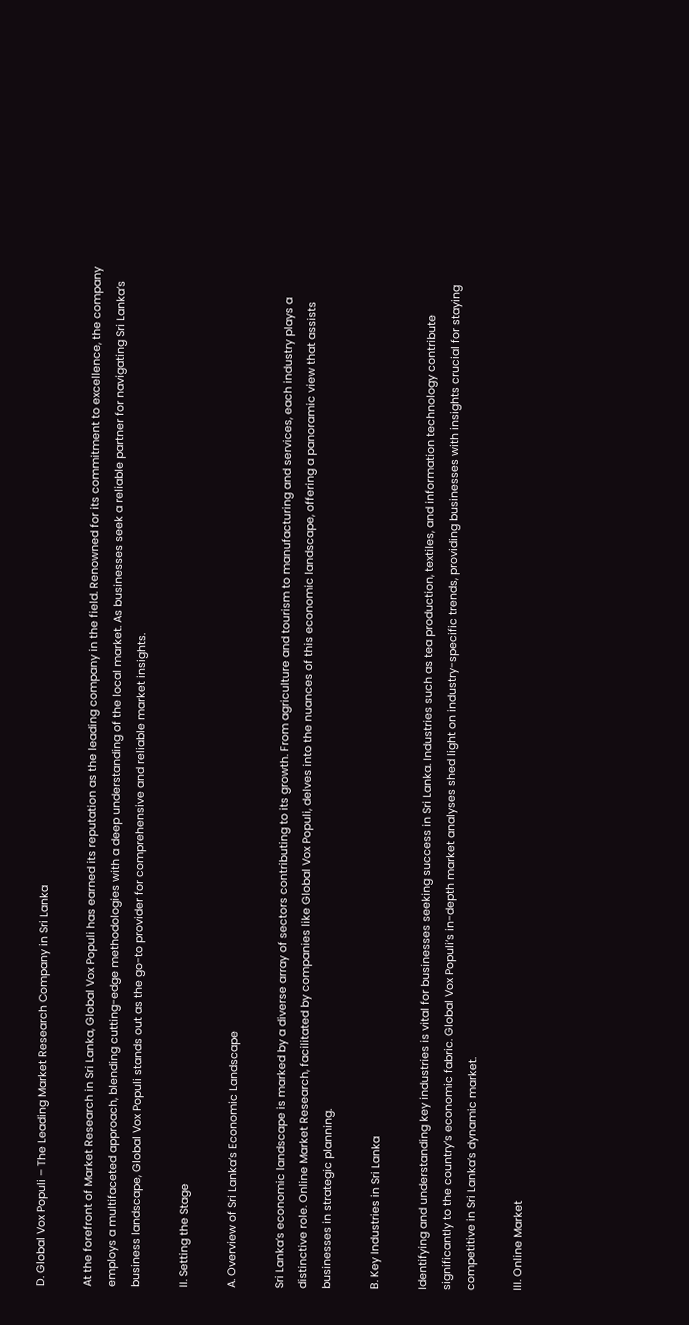D. Global Vox Populi – The Leading Market Research Company in Sri Lanka

At the forefront of Market Research in Sri Lanka, Global Vox Populi has earned its reputation as the leading company in the field. Renowned for its commitment to excellence, the company employs a multifaceted approach, blending cutting-edge methodologies with a deep understanding of the local market. As businesses seek a reliable partner for navigating Sri Lanka’s business landscape, Global Vox Populi stands out as the go-to provider for comprehensive and reliable market insights.

II. Setting the Stage

A. Overview of Sri Lanka’s Economic Landscape

Sri Lanka’s economic landscape is marked by a diverse array of sectors contributing to its growth. From agriculture and tourism to manufacturing and services, each industry plays a distinctive role. Online Market Research, facilitated by companies like Global Vox Populi, delves into the nuances of this economic landscape, offering a panoramic view that assists businesses in strategic planning.

B. Key Industries in Sri Lanka

Identifying and understanding key industries is vital for businesses seeking success in Sri Lanka. Industries such as tea production, textiles, and information technology contribute significantly to the country’s economic fabric. Global Vox Populi’s in-depth market analyses shed light on industry-specific trends, providing businesses with insights crucial for staying competitive in Sri Lanka’s dynamic market.

III. Online Market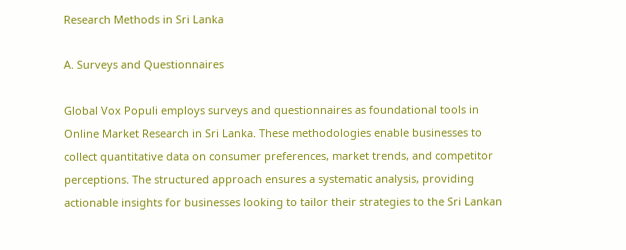Research Methods in Sri Lanka

A. Surveys and Questionnaires

Global Vox Populi employs surveys and questionnaires as foundational tools in Online Market Research in Sri Lanka. These methodologies enable businesses to collect quantitative data on consumer preferences, market trends, and competitor perceptions. The structured approach ensures a systematic analysis, providing actionable insights for businesses looking to tailor their strategies to the Sri Lankan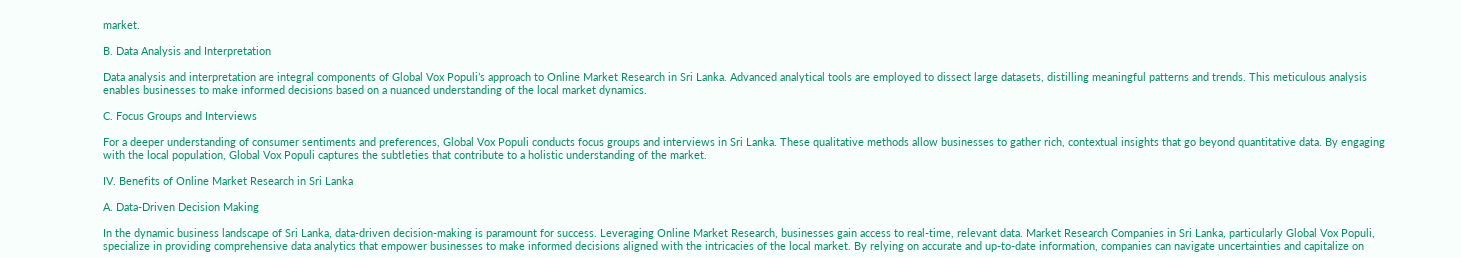market.

B. Data Analysis and Interpretation

Data analysis and interpretation are integral components of Global Vox Populi’s approach to Online Market Research in Sri Lanka. Advanced analytical tools are employed to dissect large datasets, distilling meaningful patterns and trends. This meticulous analysis enables businesses to make informed decisions based on a nuanced understanding of the local market dynamics.

C. Focus Groups and Interviews

For a deeper understanding of consumer sentiments and preferences, Global Vox Populi conducts focus groups and interviews in Sri Lanka. These qualitative methods allow businesses to gather rich, contextual insights that go beyond quantitative data. By engaging with the local population, Global Vox Populi captures the subtleties that contribute to a holistic understanding of the market.

IV. Benefits of Online Market Research in Sri Lanka

A. Data-Driven Decision Making

In the dynamic business landscape of Sri Lanka, data-driven decision-making is paramount for success. Leveraging Online Market Research, businesses gain access to real-time, relevant data. Market Research Companies in Sri Lanka, particularly Global Vox Populi, specialize in providing comprehensive data analytics that empower businesses to make informed decisions aligned with the intricacies of the local market. By relying on accurate and up-to-date information, companies can navigate uncertainties and capitalize on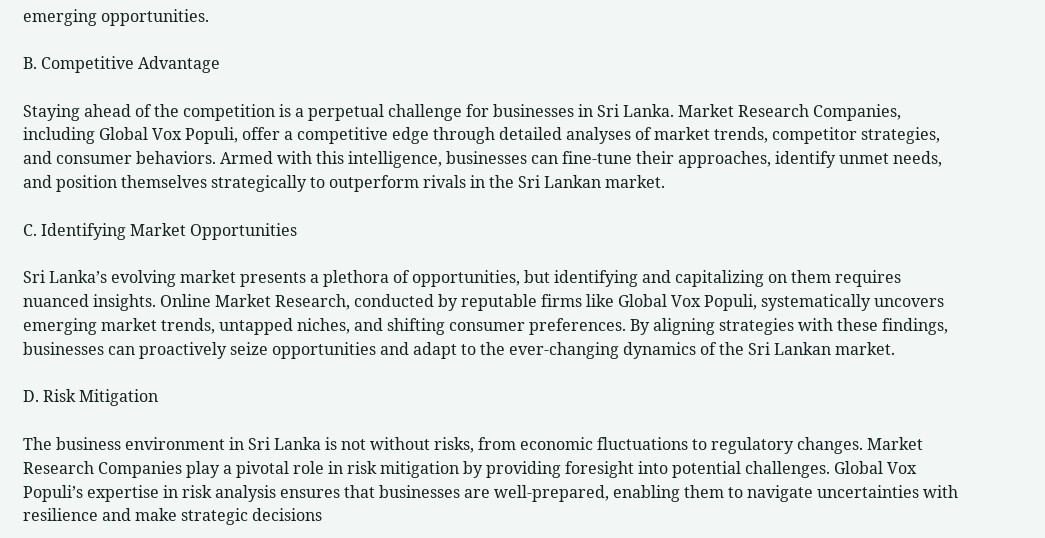emerging opportunities.

B. Competitive Advantage

Staying ahead of the competition is a perpetual challenge for businesses in Sri Lanka. Market Research Companies, including Global Vox Populi, offer a competitive edge through detailed analyses of market trends, competitor strategies, and consumer behaviors. Armed with this intelligence, businesses can fine-tune their approaches, identify unmet needs, and position themselves strategically to outperform rivals in the Sri Lankan market.

C. Identifying Market Opportunities

Sri Lanka’s evolving market presents a plethora of opportunities, but identifying and capitalizing on them requires nuanced insights. Online Market Research, conducted by reputable firms like Global Vox Populi, systematically uncovers emerging market trends, untapped niches, and shifting consumer preferences. By aligning strategies with these findings, businesses can proactively seize opportunities and adapt to the ever-changing dynamics of the Sri Lankan market.

D. Risk Mitigation

The business environment in Sri Lanka is not without risks, from economic fluctuations to regulatory changes. Market Research Companies play a pivotal role in risk mitigation by providing foresight into potential challenges. Global Vox Populi’s expertise in risk analysis ensures that businesses are well-prepared, enabling them to navigate uncertainties with resilience and make strategic decisions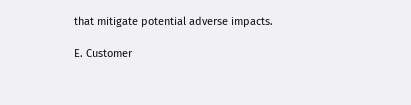that mitigate potential adverse impacts.

E. Customer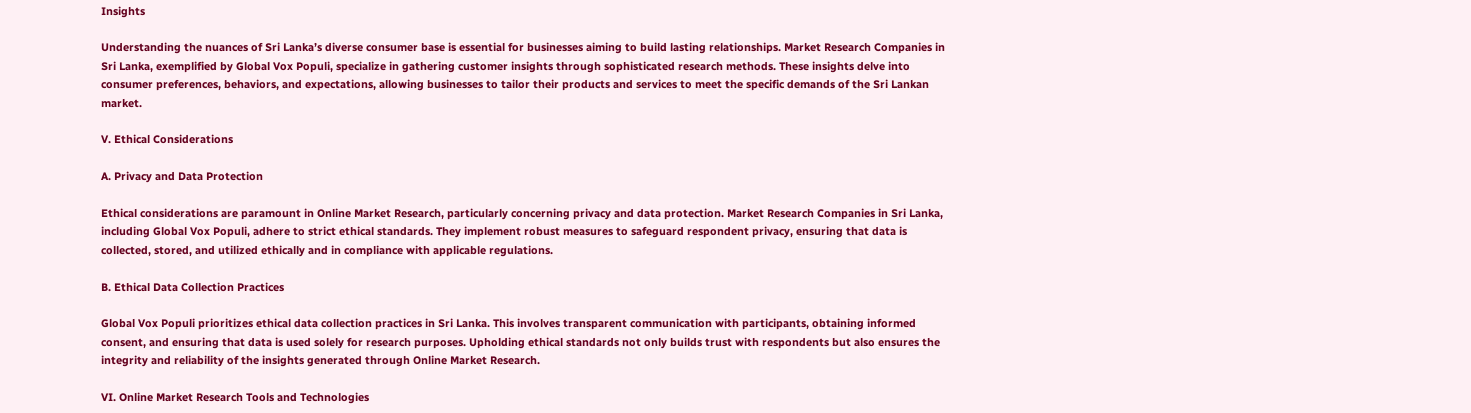Insights

Understanding the nuances of Sri Lanka’s diverse consumer base is essential for businesses aiming to build lasting relationships. Market Research Companies in Sri Lanka, exemplified by Global Vox Populi, specialize in gathering customer insights through sophisticated research methods. These insights delve into consumer preferences, behaviors, and expectations, allowing businesses to tailor their products and services to meet the specific demands of the Sri Lankan market.

V. Ethical Considerations

A. Privacy and Data Protection

Ethical considerations are paramount in Online Market Research, particularly concerning privacy and data protection. Market Research Companies in Sri Lanka, including Global Vox Populi, adhere to strict ethical standards. They implement robust measures to safeguard respondent privacy, ensuring that data is collected, stored, and utilized ethically and in compliance with applicable regulations.

B. Ethical Data Collection Practices

Global Vox Populi prioritizes ethical data collection practices in Sri Lanka. This involves transparent communication with participants, obtaining informed consent, and ensuring that data is used solely for research purposes. Upholding ethical standards not only builds trust with respondents but also ensures the integrity and reliability of the insights generated through Online Market Research.

VI. Online Market Research Tools and Technologies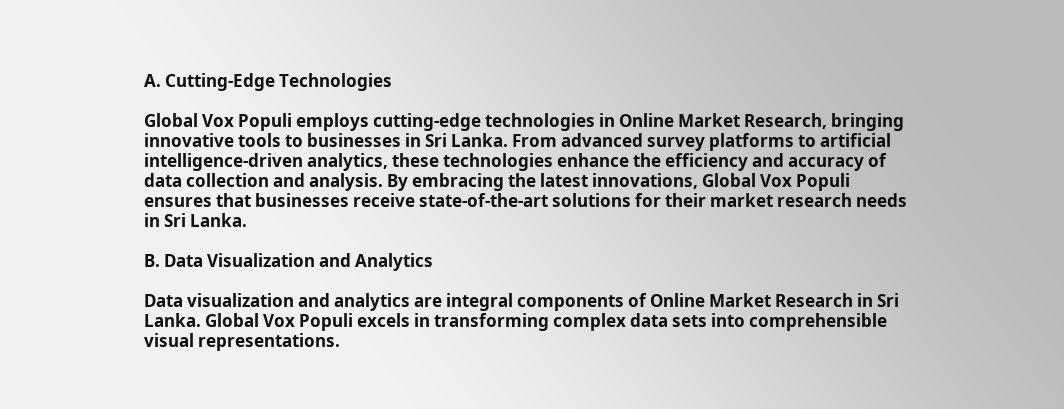A. Cutting-Edge Technologies

Global Vox Populi employs cutting-edge technologies in Online Market Research, bringing innovative tools to businesses in Sri Lanka. From advanced survey platforms to artificial intelligence-driven analytics, these technologies enhance the efficiency and accuracy of data collection and analysis. By embracing the latest innovations, Global Vox Populi ensures that businesses receive state-of-the-art solutions for their market research needs in Sri Lanka.

B. Data Visualization and Analytics

Data visualization and analytics are integral components of Online Market Research in Sri Lanka. Global Vox Populi excels in transforming complex data sets into comprehensible visual representations.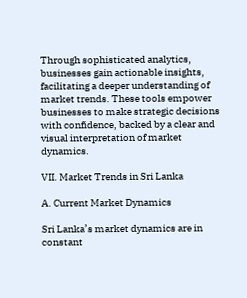Through sophisticated analytics, businesses gain actionable insights, facilitating a deeper understanding of market trends. These tools empower businesses to make strategic decisions with confidence, backed by a clear and visual interpretation of market dynamics.

VII. Market Trends in Sri Lanka

A. Current Market Dynamics

Sri Lanka’s market dynamics are in constant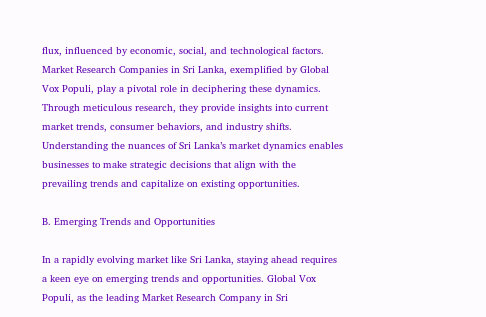flux, influenced by economic, social, and technological factors. Market Research Companies in Sri Lanka, exemplified by Global Vox Populi, play a pivotal role in deciphering these dynamics. Through meticulous research, they provide insights into current market trends, consumer behaviors, and industry shifts. Understanding the nuances of Sri Lanka’s market dynamics enables businesses to make strategic decisions that align with the prevailing trends and capitalize on existing opportunities.

B. Emerging Trends and Opportunities

In a rapidly evolving market like Sri Lanka, staying ahead requires a keen eye on emerging trends and opportunities. Global Vox Populi, as the leading Market Research Company in Sri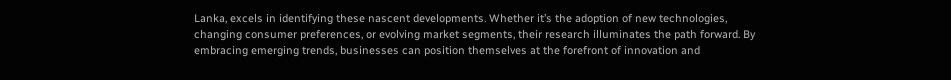Lanka, excels in identifying these nascent developments. Whether it’s the adoption of new technologies, changing consumer preferences, or evolving market segments, their research illuminates the path forward. By embracing emerging trends, businesses can position themselves at the forefront of innovation and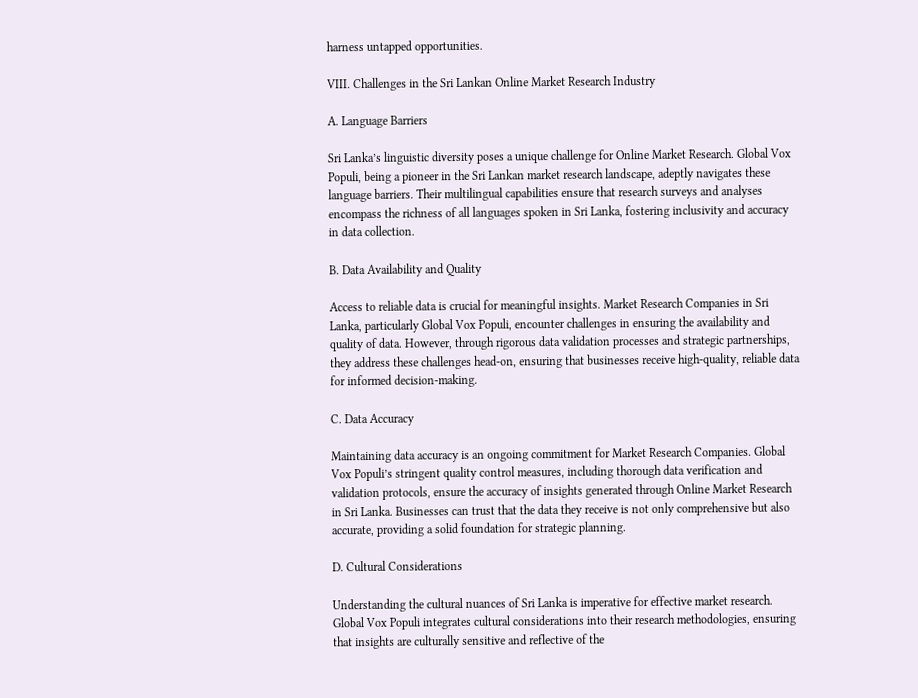harness untapped opportunities.

VIII. Challenges in the Sri Lankan Online Market Research Industry

A. Language Barriers

Sri Lanka’s linguistic diversity poses a unique challenge for Online Market Research. Global Vox Populi, being a pioneer in the Sri Lankan market research landscape, adeptly navigates these language barriers. Their multilingual capabilities ensure that research surveys and analyses encompass the richness of all languages spoken in Sri Lanka, fostering inclusivity and accuracy in data collection.

B. Data Availability and Quality

Access to reliable data is crucial for meaningful insights. Market Research Companies in Sri Lanka, particularly Global Vox Populi, encounter challenges in ensuring the availability and quality of data. However, through rigorous data validation processes and strategic partnerships, they address these challenges head-on, ensuring that businesses receive high-quality, reliable data for informed decision-making.

C. Data Accuracy

Maintaining data accuracy is an ongoing commitment for Market Research Companies. Global Vox Populi’s stringent quality control measures, including thorough data verification and validation protocols, ensure the accuracy of insights generated through Online Market Research in Sri Lanka. Businesses can trust that the data they receive is not only comprehensive but also accurate, providing a solid foundation for strategic planning.

D. Cultural Considerations

Understanding the cultural nuances of Sri Lanka is imperative for effective market research. Global Vox Populi integrates cultural considerations into their research methodologies, ensuring that insights are culturally sensitive and reflective of the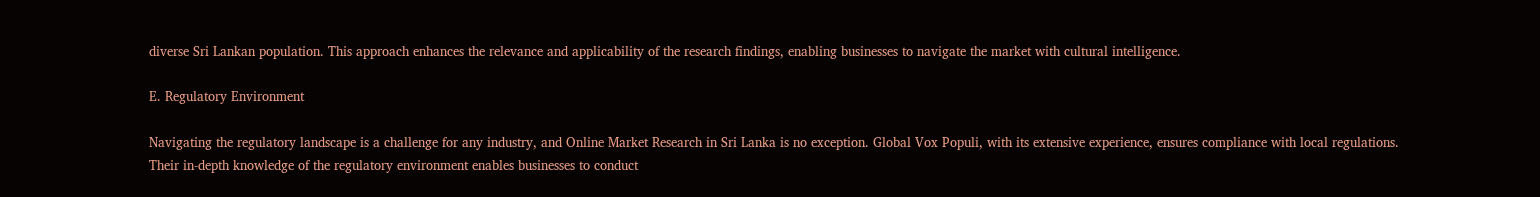diverse Sri Lankan population. This approach enhances the relevance and applicability of the research findings, enabling businesses to navigate the market with cultural intelligence.

E. Regulatory Environment

Navigating the regulatory landscape is a challenge for any industry, and Online Market Research in Sri Lanka is no exception. Global Vox Populi, with its extensive experience, ensures compliance with local regulations. Their in-depth knowledge of the regulatory environment enables businesses to conduct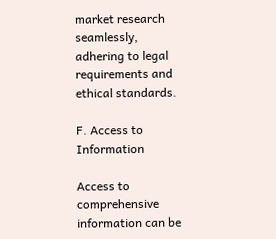market research seamlessly, adhering to legal requirements and ethical standards.

F. Access to Information

Access to comprehensive information can be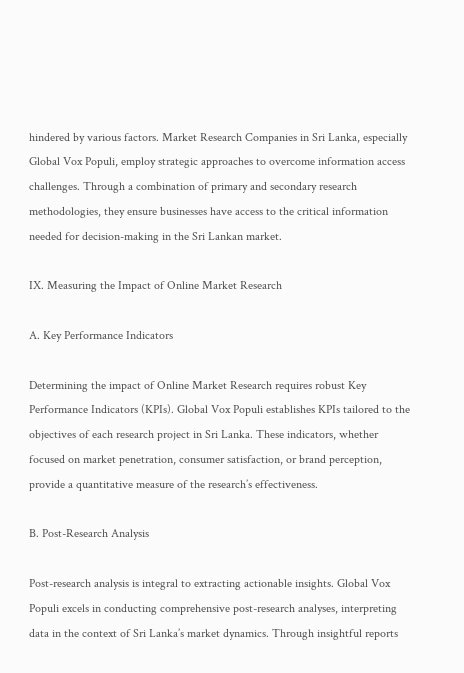hindered by various factors. Market Research Companies in Sri Lanka, especially Global Vox Populi, employ strategic approaches to overcome information access challenges. Through a combination of primary and secondary research methodologies, they ensure businesses have access to the critical information needed for decision-making in the Sri Lankan market.

IX. Measuring the Impact of Online Market Research

A. Key Performance Indicators

Determining the impact of Online Market Research requires robust Key Performance Indicators (KPIs). Global Vox Populi establishes KPIs tailored to the objectives of each research project in Sri Lanka. These indicators, whether focused on market penetration, consumer satisfaction, or brand perception, provide a quantitative measure of the research’s effectiveness.

B. Post-Research Analysis

Post-research analysis is integral to extracting actionable insights. Global Vox Populi excels in conducting comprehensive post-research analyses, interpreting data in the context of Sri Lanka’s market dynamics. Through insightful reports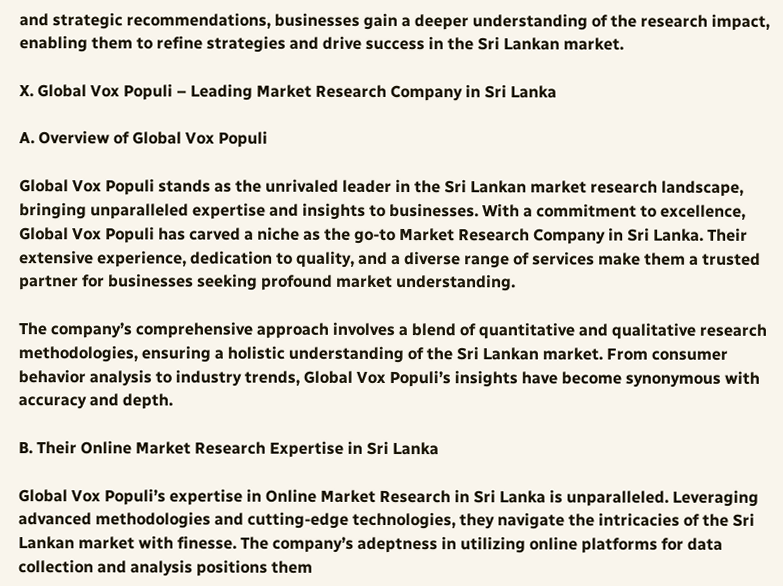and strategic recommendations, businesses gain a deeper understanding of the research impact, enabling them to refine strategies and drive success in the Sri Lankan market.

X. Global Vox Populi – Leading Market Research Company in Sri Lanka

A. Overview of Global Vox Populi

Global Vox Populi stands as the unrivaled leader in the Sri Lankan market research landscape, bringing unparalleled expertise and insights to businesses. With a commitment to excellence, Global Vox Populi has carved a niche as the go-to Market Research Company in Sri Lanka. Their extensive experience, dedication to quality, and a diverse range of services make them a trusted partner for businesses seeking profound market understanding.

The company’s comprehensive approach involves a blend of quantitative and qualitative research methodologies, ensuring a holistic understanding of the Sri Lankan market. From consumer behavior analysis to industry trends, Global Vox Populi’s insights have become synonymous with accuracy and depth.

B. Their Online Market Research Expertise in Sri Lanka

Global Vox Populi’s expertise in Online Market Research in Sri Lanka is unparalleled. Leveraging advanced methodologies and cutting-edge technologies, they navigate the intricacies of the Sri Lankan market with finesse. The company’s adeptness in utilizing online platforms for data collection and analysis positions them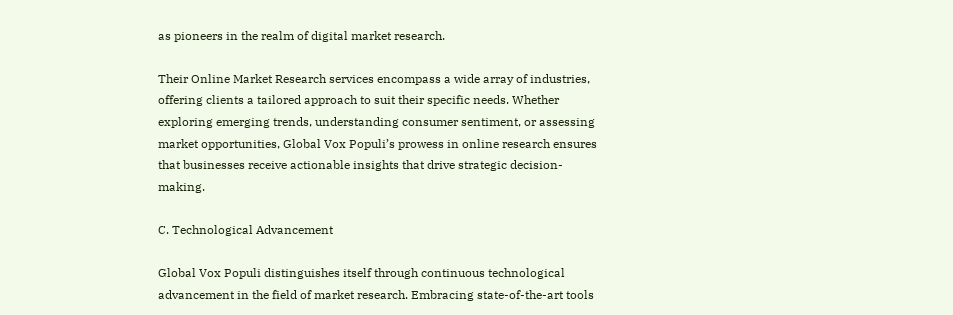as pioneers in the realm of digital market research.

Their Online Market Research services encompass a wide array of industries, offering clients a tailored approach to suit their specific needs. Whether exploring emerging trends, understanding consumer sentiment, or assessing market opportunities, Global Vox Populi’s prowess in online research ensures that businesses receive actionable insights that drive strategic decision-making.

C. Technological Advancement

Global Vox Populi distinguishes itself through continuous technological advancement in the field of market research. Embracing state-of-the-art tools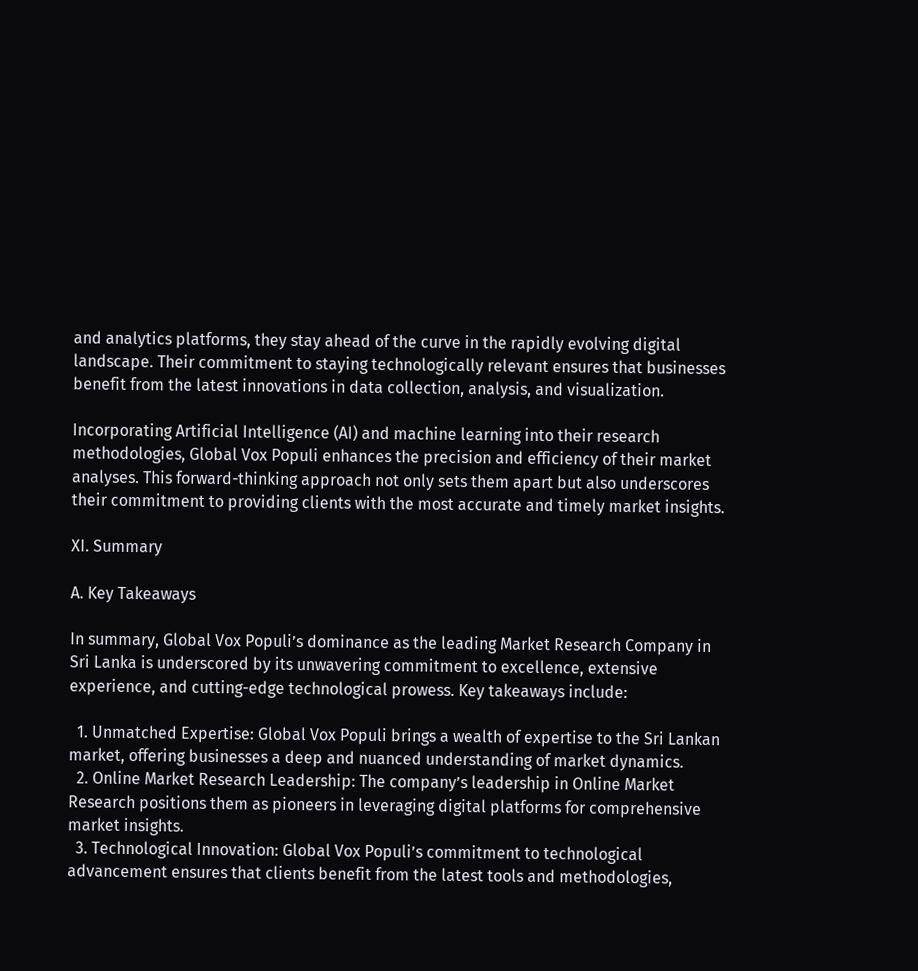and analytics platforms, they stay ahead of the curve in the rapidly evolving digital landscape. Their commitment to staying technologically relevant ensures that businesses benefit from the latest innovations in data collection, analysis, and visualization.

Incorporating Artificial Intelligence (AI) and machine learning into their research methodologies, Global Vox Populi enhances the precision and efficiency of their market analyses. This forward-thinking approach not only sets them apart but also underscores their commitment to providing clients with the most accurate and timely market insights.

XI. Summary

A. Key Takeaways

In summary, Global Vox Populi’s dominance as the leading Market Research Company in Sri Lanka is underscored by its unwavering commitment to excellence, extensive experience, and cutting-edge technological prowess. Key takeaways include:

  1. Unmatched Expertise: Global Vox Populi brings a wealth of expertise to the Sri Lankan market, offering businesses a deep and nuanced understanding of market dynamics.
  2. Online Market Research Leadership: The company’s leadership in Online Market Research positions them as pioneers in leveraging digital platforms for comprehensive market insights.
  3. Technological Innovation: Global Vox Populi’s commitment to technological advancement ensures that clients benefit from the latest tools and methodologies,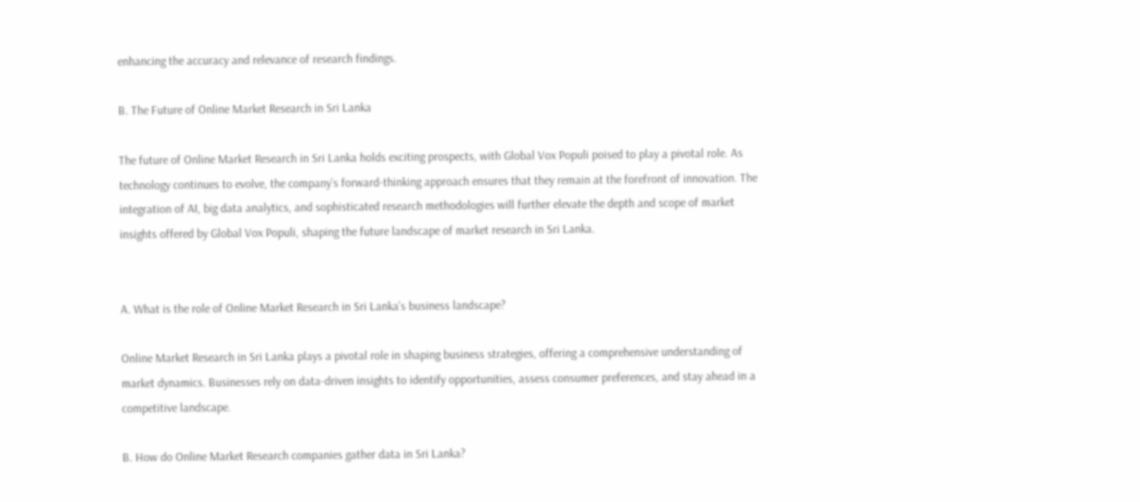enhancing the accuracy and relevance of research findings.

B. The Future of Online Market Research in Sri Lanka

The future of Online Market Research in Sri Lanka holds exciting prospects, with Global Vox Populi poised to play a pivotal role. As technology continues to evolve, the company’s forward-thinking approach ensures that they remain at the forefront of innovation. The integration of AI, big data analytics, and sophisticated research methodologies will further elevate the depth and scope of market insights offered by Global Vox Populi, shaping the future landscape of market research in Sri Lanka.


A. What is the role of Online Market Research in Sri Lanka’s business landscape?

Online Market Research in Sri Lanka plays a pivotal role in shaping business strategies, offering a comprehensive understanding of market dynamics. Businesses rely on data-driven insights to identify opportunities, assess consumer preferences, and stay ahead in a competitive landscape.

B. How do Online Market Research companies gather data in Sri Lanka?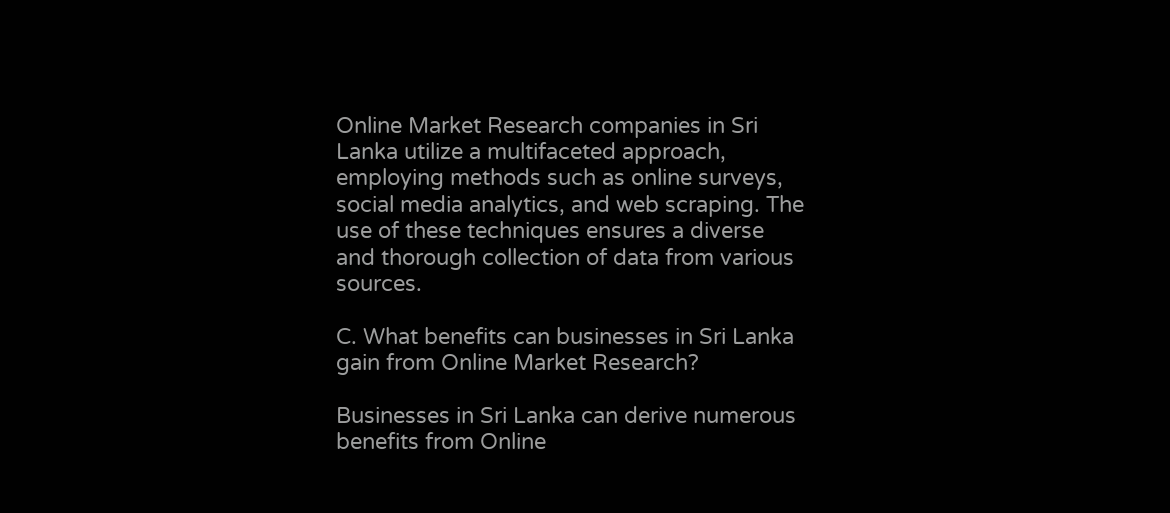Online Market Research companies in Sri Lanka utilize a multifaceted approach, employing methods such as online surveys, social media analytics, and web scraping. The use of these techniques ensures a diverse and thorough collection of data from various sources.

C. What benefits can businesses in Sri Lanka gain from Online Market Research?

Businesses in Sri Lanka can derive numerous benefits from Online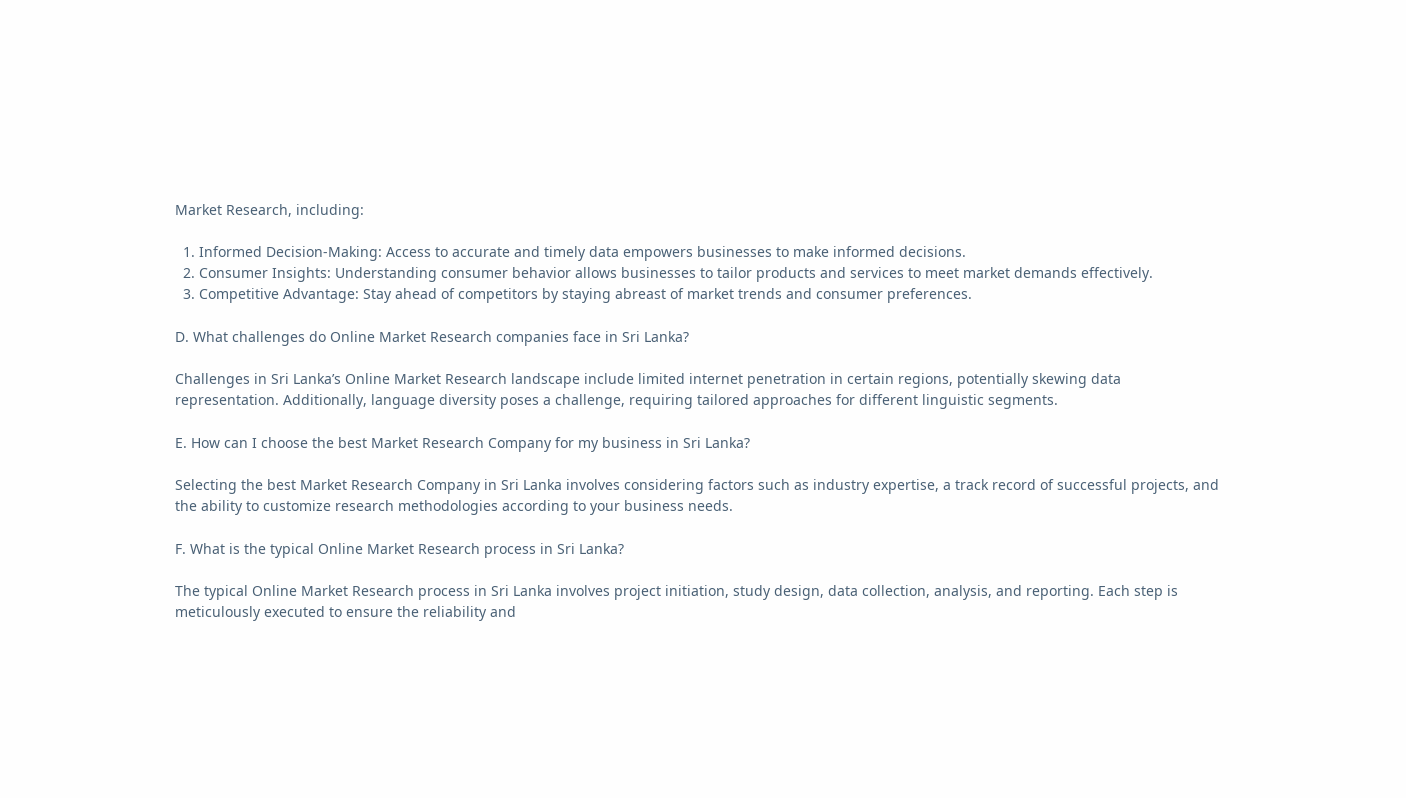Market Research, including:

  1. Informed Decision-Making: Access to accurate and timely data empowers businesses to make informed decisions.
  2. Consumer Insights: Understanding consumer behavior allows businesses to tailor products and services to meet market demands effectively.
  3. Competitive Advantage: Stay ahead of competitors by staying abreast of market trends and consumer preferences.

D. What challenges do Online Market Research companies face in Sri Lanka?

Challenges in Sri Lanka’s Online Market Research landscape include limited internet penetration in certain regions, potentially skewing data representation. Additionally, language diversity poses a challenge, requiring tailored approaches for different linguistic segments.

E. How can I choose the best Market Research Company for my business in Sri Lanka?

Selecting the best Market Research Company in Sri Lanka involves considering factors such as industry expertise, a track record of successful projects, and the ability to customize research methodologies according to your business needs.

F. What is the typical Online Market Research process in Sri Lanka?

The typical Online Market Research process in Sri Lanka involves project initiation, study design, data collection, analysis, and reporting. Each step is meticulously executed to ensure the reliability and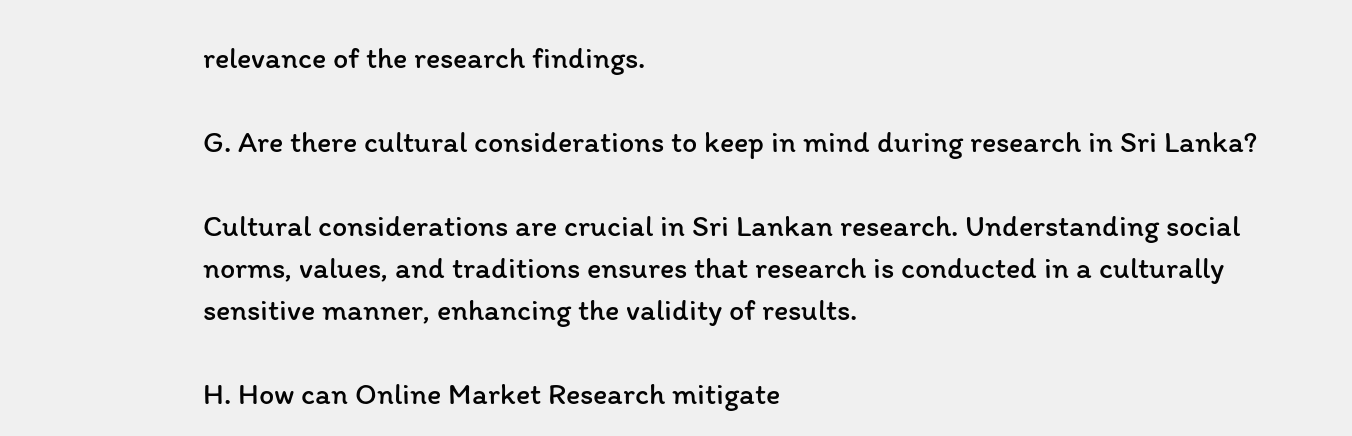relevance of the research findings.

G. Are there cultural considerations to keep in mind during research in Sri Lanka?

Cultural considerations are crucial in Sri Lankan research. Understanding social norms, values, and traditions ensures that research is conducted in a culturally sensitive manner, enhancing the validity of results.

H. How can Online Market Research mitigate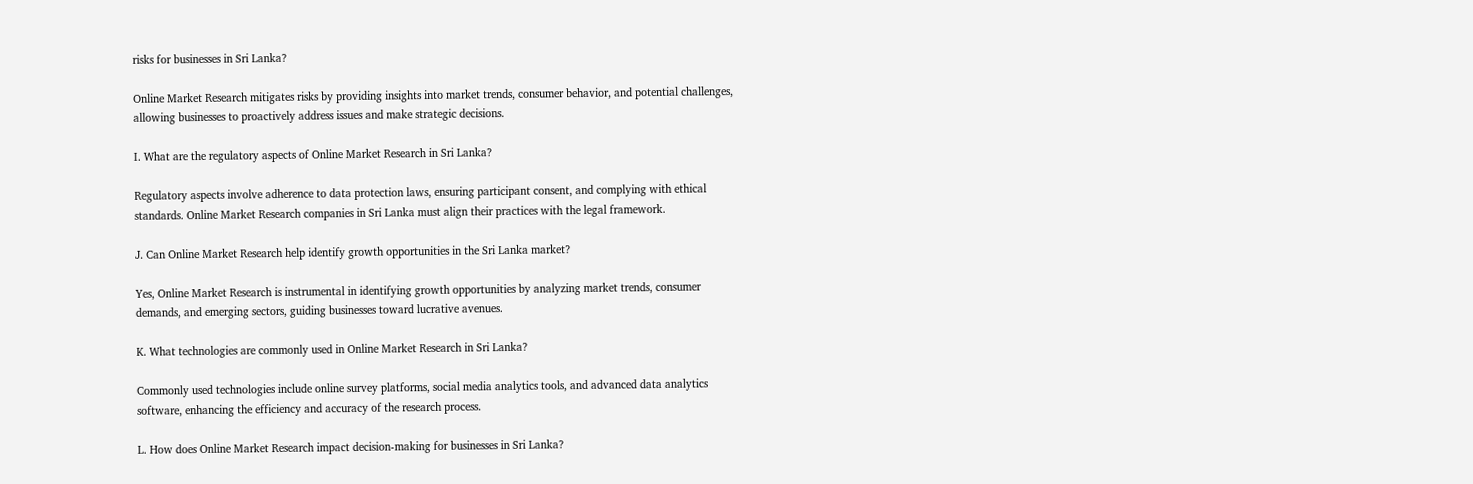risks for businesses in Sri Lanka?

Online Market Research mitigates risks by providing insights into market trends, consumer behavior, and potential challenges, allowing businesses to proactively address issues and make strategic decisions.

I. What are the regulatory aspects of Online Market Research in Sri Lanka?

Regulatory aspects involve adherence to data protection laws, ensuring participant consent, and complying with ethical standards. Online Market Research companies in Sri Lanka must align their practices with the legal framework.

J. Can Online Market Research help identify growth opportunities in the Sri Lanka market?

Yes, Online Market Research is instrumental in identifying growth opportunities by analyzing market trends, consumer demands, and emerging sectors, guiding businesses toward lucrative avenues.

K. What technologies are commonly used in Online Market Research in Sri Lanka?

Commonly used technologies include online survey platforms, social media analytics tools, and advanced data analytics software, enhancing the efficiency and accuracy of the research process.

L. How does Online Market Research impact decision-making for businesses in Sri Lanka?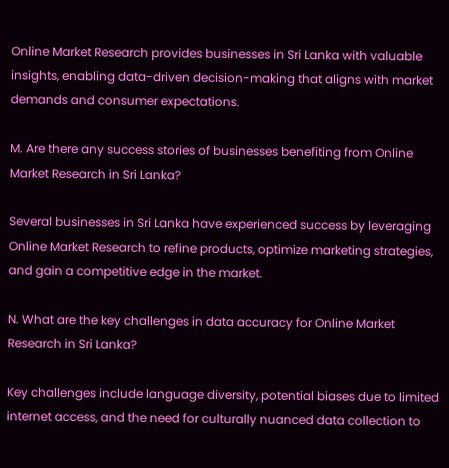Online Market Research provides businesses in Sri Lanka with valuable insights, enabling data-driven decision-making that aligns with market demands and consumer expectations.

M. Are there any success stories of businesses benefiting from Online Market Research in Sri Lanka?

Several businesses in Sri Lanka have experienced success by leveraging Online Market Research to refine products, optimize marketing strategies, and gain a competitive edge in the market.

N. What are the key challenges in data accuracy for Online Market Research in Sri Lanka?

Key challenges include language diversity, potential biases due to limited internet access, and the need for culturally nuanced data collection to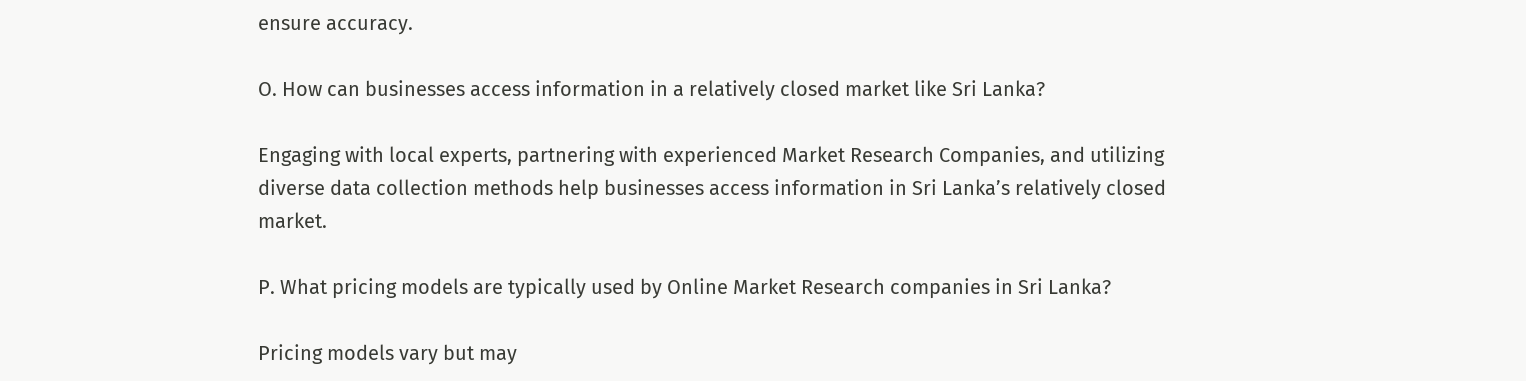ensure accuracy.

O. How can businesses access information in a relatively closed market like Sri Lanka?

Engaging with local experts, partnering with experienced Market Research Companies, and utilizing diverse data collection methods help businesses access information in Sri Lanka’s relatively closed market.

P. What pricing models are typically used by Online Market Research companies in Sri Lanka?

Pricing models vary but may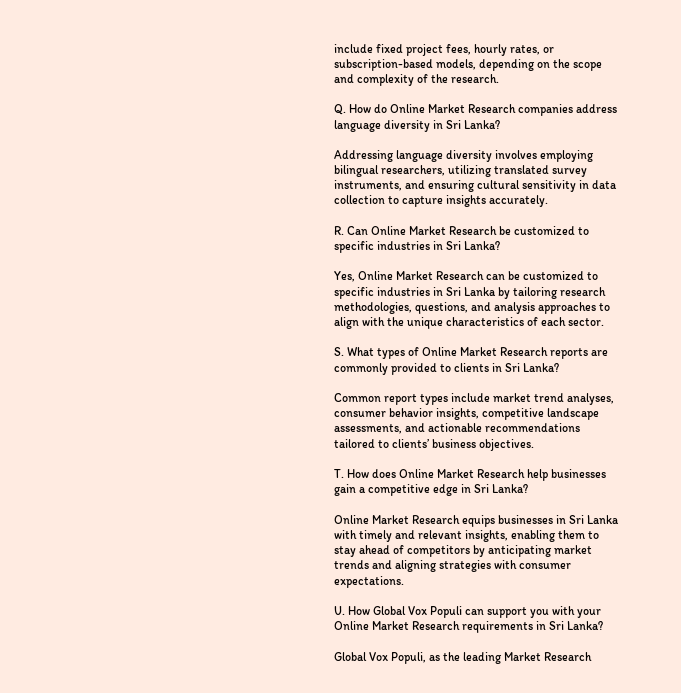include fixed project fees, hourly rates, or subscription-based models, depending on the scope and complexity of the research.

Q. How do Online Market Research companies address language diversity in Sri Lanka?

Addressing language diversity involves employing bilingual researchers, utilizing translated survey instruments, and ensuring cultural sensitivity in data collection to capture insights accurately.

R. Can Online Market Research be customized to specific industries in Sri Lanka?

Yes, Online Market Research can be customized to specific industries in Sri Lanka by tailoring research methodologies, questions, and analysis approaches to align with the unique characteristics of each sector.

S. What types of Online Market Research reports are commonly provided to clients in Sri Lanka?

Common report types include market trend analyses, consumer behavior insights, competitive landscape assessments, and actionable recommendations tailored to clients’ business objectives.

T. How does Online Market Research help businesses gain a competitive edge in Sri Lanka?

Online Market Research equips businesses in Sri Lanka with timely and relevant insights, enabling them to stay ahead of competitors by anticipating market trends and aligning strategies with consumer expectations.

U. How Global Vox Populi can support you with your Online Market Research requirements in Sri Lanka?

Global Vox Populi, as the leading Market Research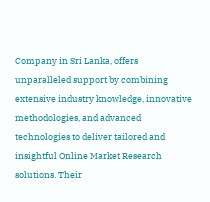Company in Sri Lanka, offers unparalleled support by combining extensive industry knowledge, innovative methodologies, and advanced technologies to deliver tailored and insightful Online Market Research solutions. Their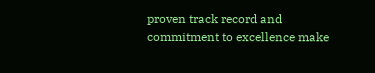proven track record and commitment to excellence make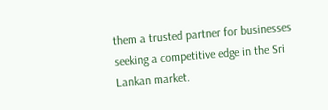them a trusted partner for businesses seeking a competitive edge in the Sri Lankan market.